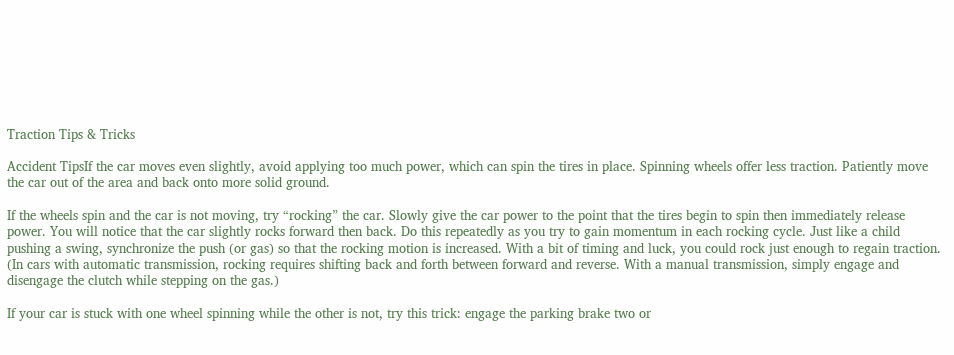Traction Tips & Tricks

Accident TipsIf the car moves even slightly, avoid applying too much power, which can spin the tires in place. Spinning wheels offer less traction. Patiently move the car out of the area and back onto more solid ground.

If the wheels spin and the car is not moving, try “rocking” the car. Slowly give the car power to the point that the tires begin to spin then immediately release power. You will notice that the car slightly rocks forward then back. Do this repeatedly as you try to gain momentum in each rocking cycle. Just like a child pushing a swing, synchronize the push (or gas) so that the rocking motion is increased. With a bit of timing and luck, you could rock just enough to regain traction. (In cars with automatic transmission, rocking requires shifting back and forth between forward and reverse. With a manual transmission, simply engage and disengage the clutch while stepping on the gas.)

If your car is stuck with one wheel spinning while the other is not, try this trick: engage the parking brake two or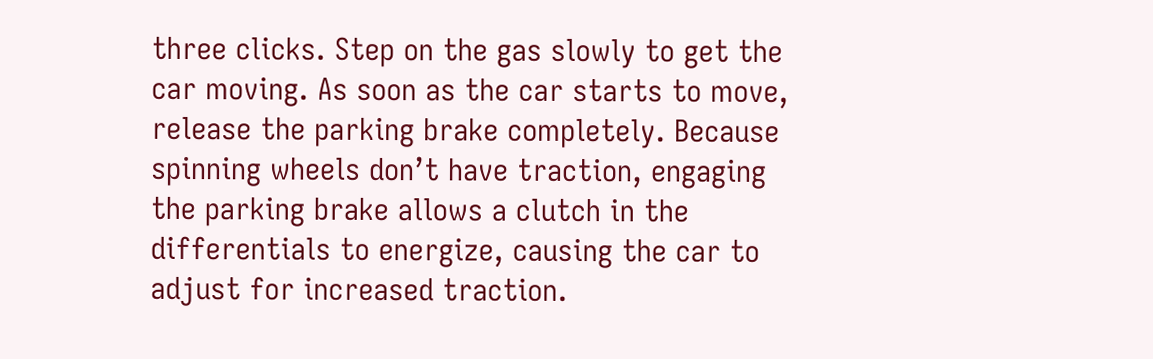three clicks. Step on the gas slowly to get the car moving. As soon as the car starts to move, release the parking brake completely. Because spinning wheels don’t have traction, engaging the parking brake allows a clutch in the differentials to energize, causing the car to adjust for increased traction.